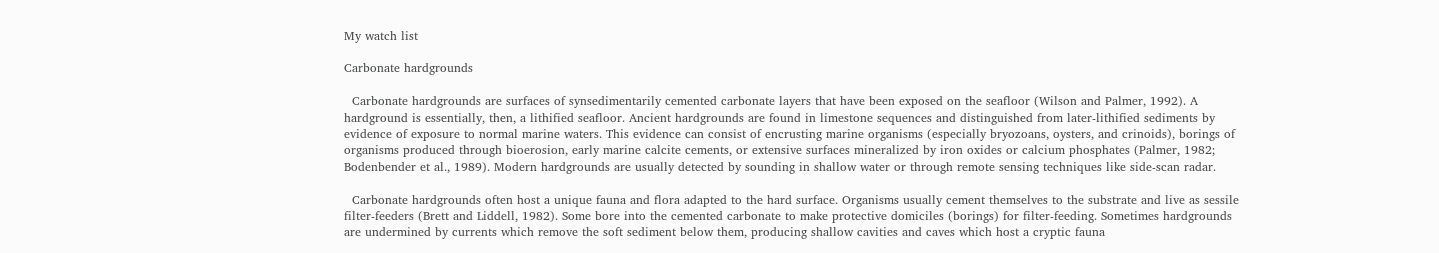My watch list

Carbonate hardgrounds

  Carbonate hardgrounds are surfaces of synsedimentarily cemented carbonate layers that have been exposed on the seafloor (Wilson and Palmer, 1992). A hardground is essentially, then, a lithified seafloor. Ancient hardgrounds are found in limestone sequences and distinguished from later-lithified sediments by evidence of exposure to normal marine waters. This evidence can consist of encrusting marine organisms (especially bryozoans, oysters, and crinoids), borings of organisms produced through bioerosion, early marine calcite cements, or extensive surfaces mineralized by iron oxides or calcium phosphates (Palmer, 1982; Bodenbender et al., 1989). Modern hardgrounds are usually detected by sounding in shallow water or through remote sensing techniques like side-scan radar.

  Carbonate hardgrounds often host a unique fauna and flora adapted to the hard surface. Organisms usually cement themselves to the substrate and live as sessile filter-feeders (Brett and Liddell, 1982). Some bore into the cemented carbonate to make protective domiciles (borings) for filter-feeding. Sometimes hardgrounds are undermined by currents which remove the soft sediment below them, producing shallow cavities and caves which host a cryptic fauna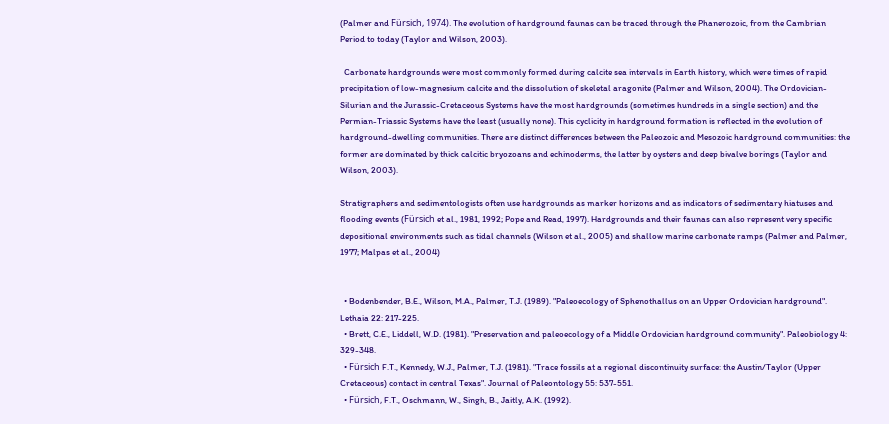(Palmer and Fürsich, 1974). The evolution of hardground faunas can be traced through the Phanerozoic, from the Cambrian Period to today (Taylor and Wilson, 2003).

  Carbonate hardgrounds were most commonly formed during calcite sea intervals in Earth history, which were times of rapid precipitation of low-magnesium calcite and the dissolution of skeletal aragonite (Palmer and Wilson, 2004). The Ordovician-Silurian and the Jurassic-Cretaceous Systems have the most hardgrounds (sometimes hundreds in a single section) and the Permian-Triassic Systems have the least (usually none). This cyclicity in hardground formation is reflected in the evolution of hardground-dwelling communities. There are distinct differences between the Paleozoic and Mesozoic hardground communities: the former are dominated by thick calcitic bryozoans and echinoderms, the latter by oysters and deep bivalve borings (Taylor and Wilson, 2003).

Stratigraphers and sedimentologists often use hardgrounds as marker horizons and as indicators of sedimentary hiatuses and flooding events (Fürsich et al., 1981, 1992; Pope and Read, 1997). Hardgrounds and their faunas can also represent very specific depositional environments such as tidal channels (Wilson et al., 2005) and shallow marine carbonate ramps (Palmer and Palmer, 1977; Malpas et al., 2004)


  • Bodenbender, B.E., Wilson, M.A., Palmer, T.J. (1989). "Paleoecology of Sphenothallus on an Upper Ordovician hardground". Lethaia 22: 217-225.
  • Brett, C.E., Liddell, W.D. (1981). "Preservation and paleoecology of a Middle Ordovician hardground community". Paleobiology 4: 329-348.
  • Fürsich F.T., Kennedy, W.J., Palmer, T.J. (1981). "Trace fossils at a regional discontinuity surface: the Austin/Taylor (Upper Cretaceous) contact in central Texas". Journal of Paleontology 55: 537-551.
  • Fürsich, F.T., Oschmann, W., Singh, B., Jaitly, A.K. (1992).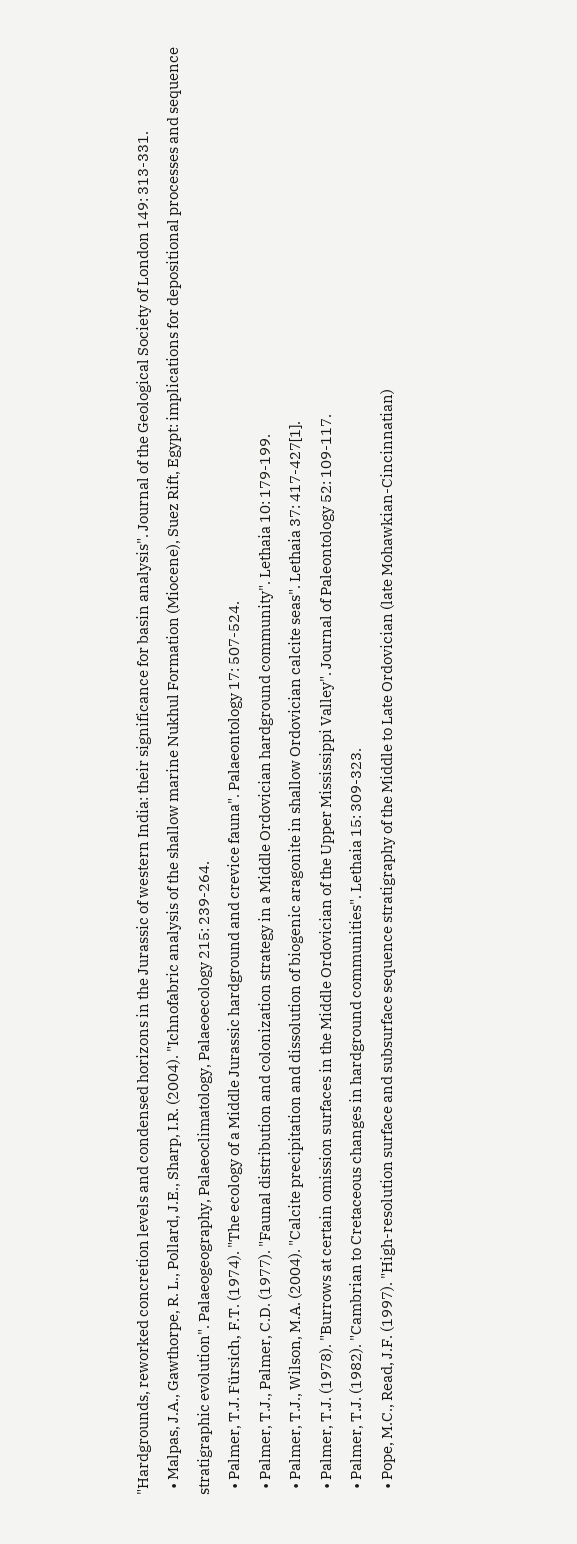"Hardgrounds, reworked concretion levels and condensed horizons in the Jurassic of western India: their significance for basin analysis". Journal of the Geological Society of London 149: 313-331.
  • Malpas, J.A., Gawthorpe, R. L., Pollard, J.E., Sharp, I.R. (2004). "Ichnofabric analysis of the shallow marine Nukhul Formation (Miocene), Suez Rift, Egypt: implications for depositional processes and sequence stratigraphic evolution". Palaeogeography, Palaeoclimatology, Palaeoecology 215: 239-264.
  • Palmer, T.J. Fürsich, F.T. (1974). "The ecology of a Middle Jurassic hardground and crevice fauna". Palaeontology 17: 507-524.
  • Palmer, T.J., Palmer, C.D. (1977). "Faunal distribution and colonization strategy in a Middle Ordovician hardground community". Lethaia 10: 179-199.
  • Palmer, T.J., Wilson, M.A. (2004). "Calcite precipitation and dissolution of biogenic aragonite in shallow Ordovician calcite seas". Lethaia 37: 417-427[1].
  • Palmer, T.J. (1978). "Burrows at certain omission surfaces in the Middle Ordovician of the Upper Mississippi Valley". Journal of Paleontology 52: 109-117.
  • Palmer, T.J. (1982). "Cambrian to Cretaceous changes in hardground communities". Lethaia 15: 309-323.
  • Pope, M.C., Read, J.F. (1997). "High-resolution surface and subsurface sequence stratigraphy of the Middle to Late Ordovician (late Mohawkian-Cincinnatian)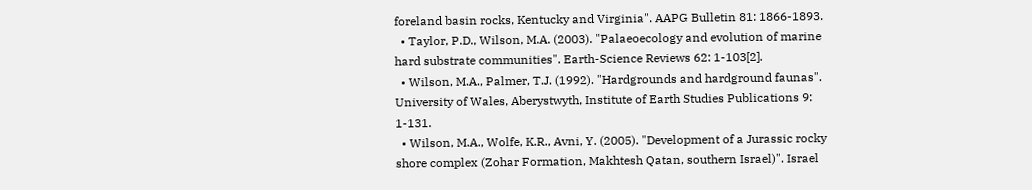foreland basin rocks, Kentucky and Virginia". AAPG Bulletin 81: 1866-1893.
  • Taylor, P.D., Wilson, M.A. (2003). "Palaeoecology and evolution of marine hard substrate communities". Earth-Science Reviews 62: 1-103[2].
  • Wilson, M.A., Palmer, T.J. (1992). "Hardgrounds and hardground faunas". University of Wales, Aberystwyth, Institute of Earth Studies Publications 9: 1-131.
  • Wilson, M.A., Wolfe, K.R., Avni, Y. (2005). "Development of a Jurassic rocky shore complex (Zohar Formation, Makhtesh Qatan, southern Israel)". Israel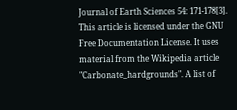Journal of Earth Sciences 54: 171-178[3].
This article is licensed under the GNU Free Documentation License. It uses material from the Wikipedia article "Carbonate_hardgrounds". A list of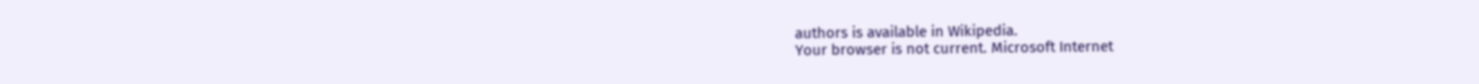authors is available in Wikipedia.
Your browser is not current. Microsoft Internet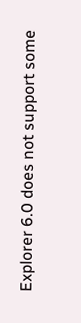Explorer 6.0 does not support some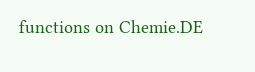functions on Chemie.DE